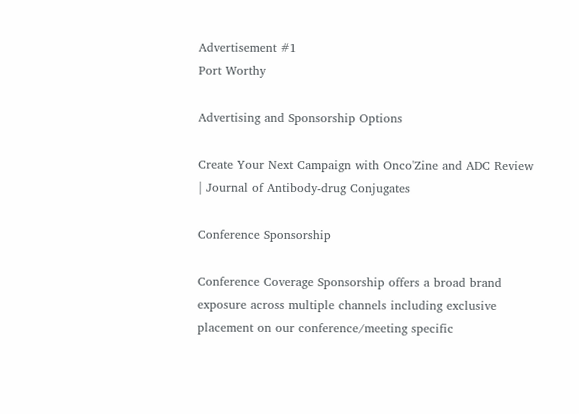Advertisement #1
Port Worthy

Advertising and Sponsorship Options

Create Your Next Campaign with Onco'Zine and ADC Review | Journal of Antibody-drug Conjugates

Conference Sponsorship

Conference Coverage Sponsorship offers a broad brand exposure across multiple channels including exclusive placement on our conference/meeting specific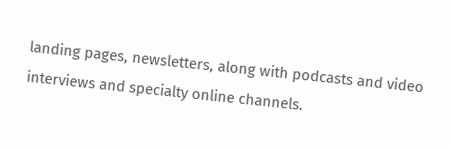landing pages, newsletters, along with podcasts and video interviews and specialty online channels.